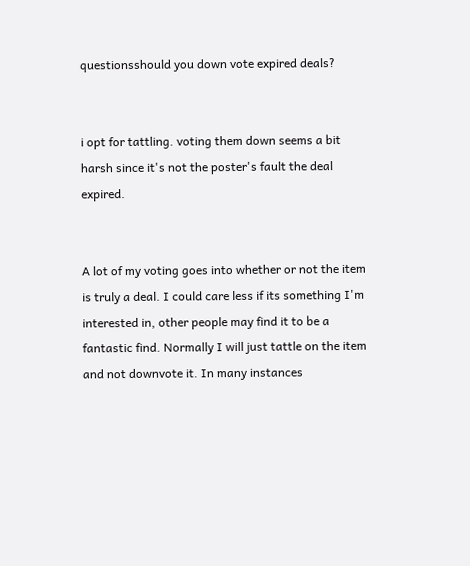questionsshould you down vote expired deals?


i opt for tattling. voting them down seems a bit harsh since it's not the poster's fault the deal expired.


A lot of my voting goes into whether or not the item is truly a deal. I could care less if its something I'm interested in, other people may find it to be a fantastic find. Normally I will just tattle on the item and not downvote it. In many instances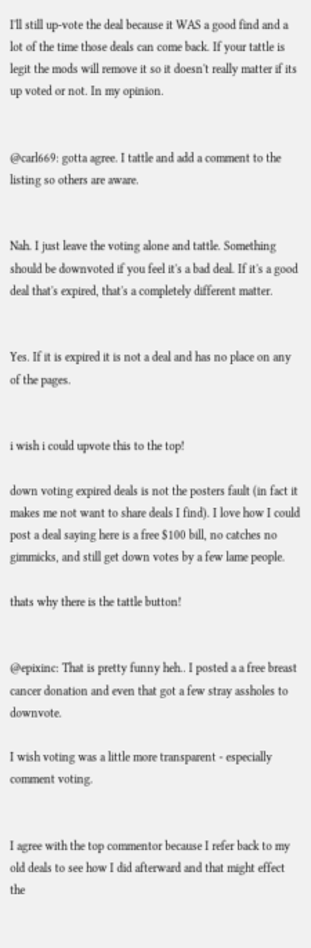I'll still up-vote the deal because it WAS a good find and a lot of the time those deals can come back. If your tattle is legit the mods will remove it so it doesn't really matter if its up voted or not. In my opinion.


@carl669: gotta agree. I tattle and add a comment to the listing so others are aware.


Nah. I just leave the voting alone and tattle. Something should be downvoted if you feel it's a bad deal. If it's a good deal that's expired, that's a completely different matter.


Yes. If it is expired it is not a deal and has no place on any of the pages.


i wish i could upvote this to the top!

down voting expired deals is not the posters fault (in fact it makes me not want to share deals I find). I love how I could post a deal saying here is a free $100 bill, no catches no gimmicks, and still get down votes by a few lame people.

thats why there is the tattle button!


@epixinc: That is pretty funny heh.. I posted a a free breast cancer donation and even that got a few stray assholes to downvote.

I wish voting was a little more transparent - especially comment voting.


I agree with the top commentor because I refer back to my old deals to see how I did afterward and that might effect the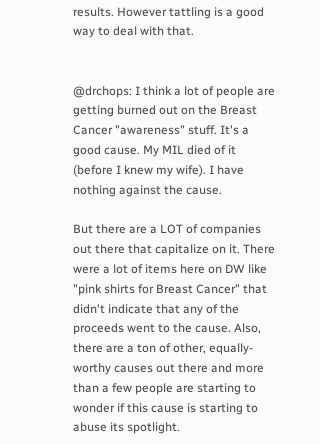results. However tattling is a good way to deal with that.


@drchops: I think a lot of people are getting burned out on the Breast Cancer "awareness" stuff. It's a good cause. My MIL died of it (before I knew my wife). I have nothing against the cause.

But there are a LOT of companies out there that capitalize on it. There were a lot of items here on DW like "pink shirts for Breast Cancer" that didn't indicate that any of the proceeds went to the cause. Also, there are a ton of other, equally-worthy causes out there and more than a few people are starting to wonder if this cause is starting to abuse its spotlight.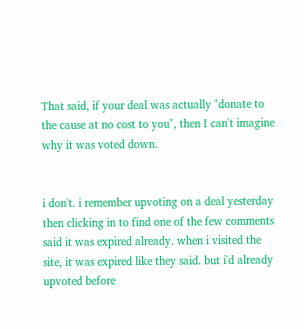That said, if your deal was actually "donate to the cause at no cost to you", then I can't imagine why it was voted down.


i don't. i remember upvoting on a deal yesterday then clicking in to find one of the few comments said it was expired already. when i visited the site, it was expired like they said. but i'd already upvoted before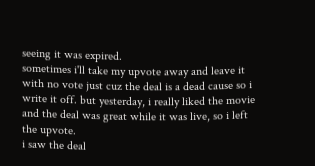seeing it was expired.
sometimes i'll take my upvote away and leave it with no vote just cuz the deal is a dead cause so i write it off. but yesterday, i really liked the movie and the deal was great while it was live, so i left the upvote.
i saw the deal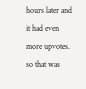hours later and it had even more upvotes. so that was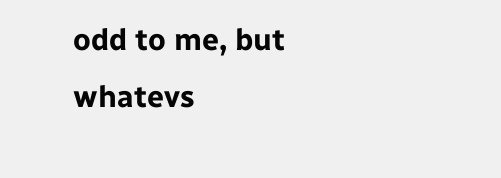odd to me, but whatevs